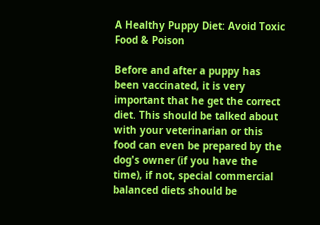A Healthy Puppy Diet: Avoid Toxic Food & Poison

Before and after a puppy has been vaccinated, it is very important that he get the correct diet. This should be talked about with your veterinarian or this food can even be prepared by the dog's owner (if you have the time), if not, special commercial balanced diets should be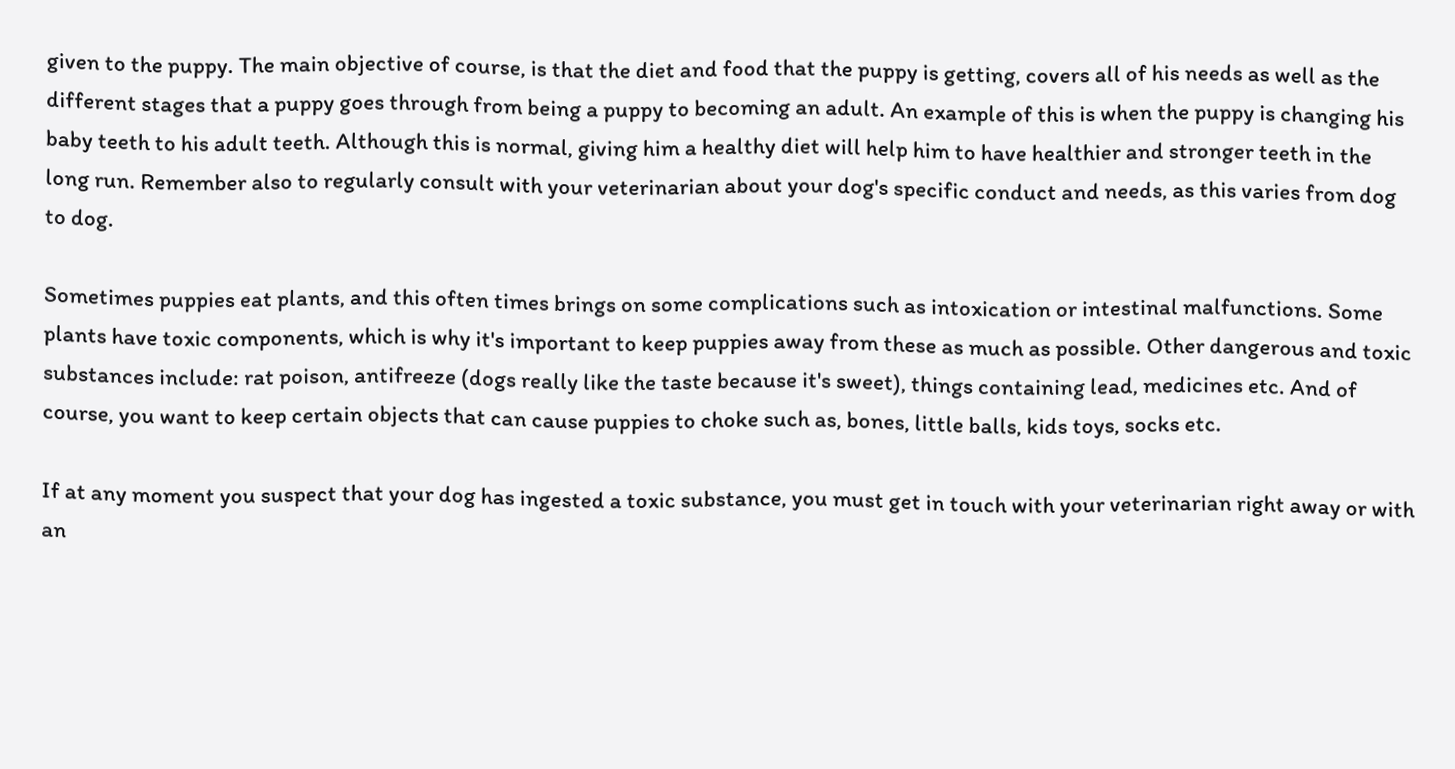given to the puppy. The main objective of course, is that the diet and food that the puppy is getting, covers all of his needs as well as the different stages that a puppy goes through from being a puppy to becoming an adult. An example of this is when the puppy is changing his baby teeth to his adult teeth. Although this is normal, giving him a healthy diet will help him to have healthier and stronger teeth in the long run. Remember also to regularly consult with your veterinarian about your dog's specific conduct and needs, as this varies from dog to dog.

Sometimes puppies eat plants, and this often times brings on some complications such as intoxication or intestinal malfunctions. Some plants have toxic components, which is why it's important to keep puppies away from these as much as possible. Other dangerous and toxic substances include: rat poison, antifreeze (dogs really like the taste because it's sweet), things containing lead, medicines etc. And of course, you want to keep certain objects that can cause puppies to choke such as, bones, little balls, kids toys, socks etc.

If at any moment you suspect that your dog has ingested a toxic substance, you must get in touch with your veterinarian right away or with an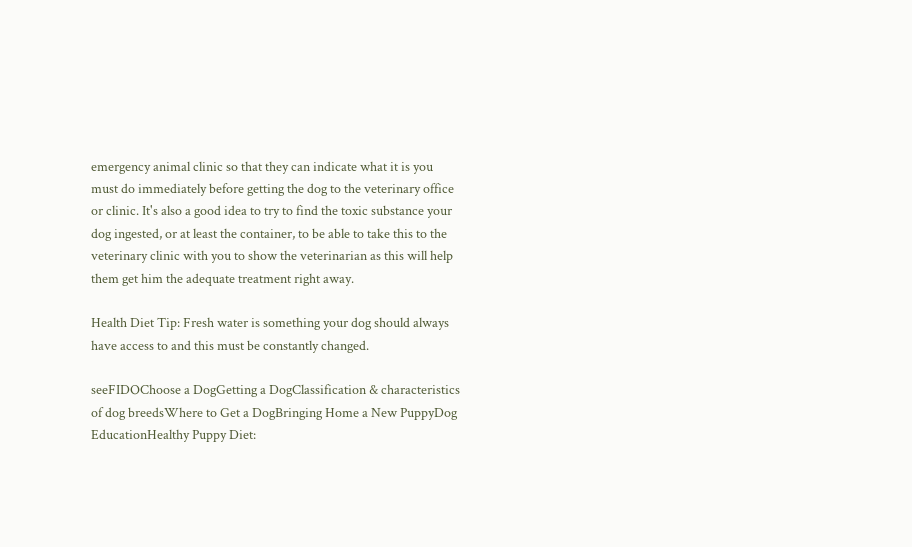emergency animal clinic so that they can indicate what it is you must do immediately before getting the dog to the veterinary office or clinic. It's also a good idea to try to find the toxic substance your dog ingested, or at least the container, to be able to take this to the veterinary clinic with you to show the veterinarian as this will help them get him the adequate treatment right away.

Health Diet Tip: Fresh water is something your dog should always have access to and this must be constantly changed.

seeFIDOChoose a DogGetting a DogClassification & characteristics of dog breedsWhere to Get a DogBringing Home a New PuppyDog EducationHealthy Puppy Diet: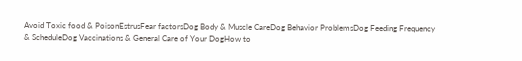Avoid Toxic food & PoisonEstrusFear factorsDog Body & Muscle CareDog Behavior ProblemsDog Feeding Frequency & ScheduleDog Vaccinations & General Care of Your DogHow to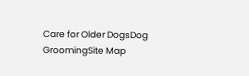Care for Older DogsDog GroomingSite Map